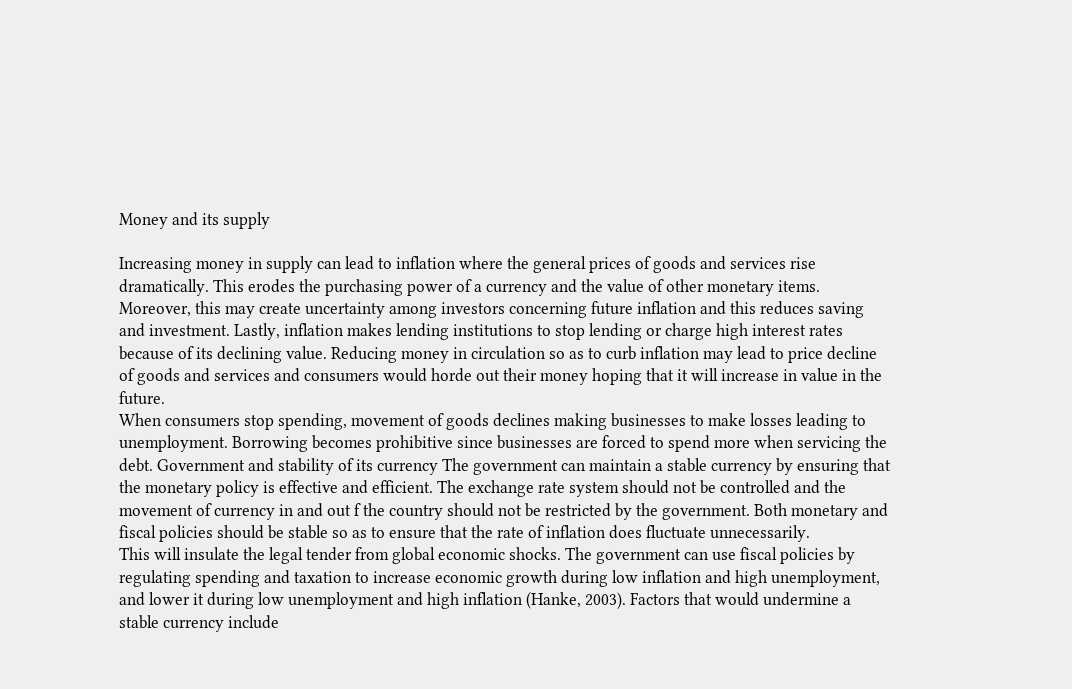Money and its supply

Increasing money in supply can lead to inflation where the general prices of goods and services rise dramatically. This erodes the purchasing power of a currency and the value of other monetary items. Moreover, this may create uncertainty among investors concerning future inflation and this reduces saving and investment. Lastly, inflation makes lending institutions to stop lending or charge high interest rates because of its declining value. Reducing money in circulation so as to curb inflation may lead to price decline of goods and services and consumers would horde out their money hoping that it will increase in value in the future.
When consumers stop spending, movement of goods declines making businesses to make losses leading to unemployment. Borrowing becomes prohibitive since businesses are forced to spend more when servicing the debt. Government and stability of its currency The government can maintain a stable currency by ensuring that the monetary policy is effective and efficient. The exchange rate system should not be controlled and the movement of currency in and out f the country should not be restricted by the government. Both monetary and fiscal policies should be stable so as to ensure that the rate of inflation does fluctuate unnecessarily.
This will insulate the legal tender from global economic shocks. The government can use fiscal policies by regulating spending and taxation to increase economic growth during low inflation and high unemployment, and lower it during low unemployment and high inflation (Hanke, 2003). Factors that would undermine a stable currency include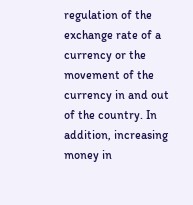regulation of the exchange rate of a currency or the movement of the currency in and out of the country. In addition, increasing money in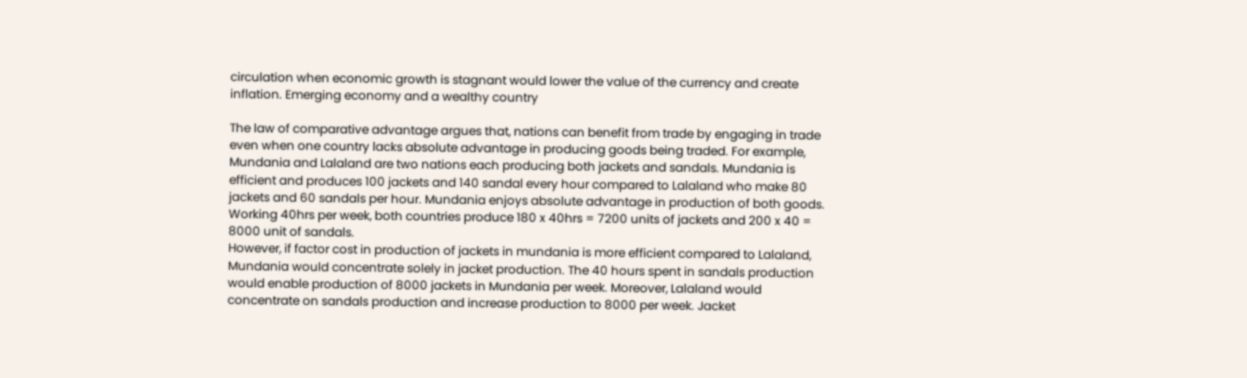circulation when economic growth is stagnant would lower the value of the currency and create inflation. Emerging economy and a wealthy country

The law of comparative advantage argues that, nations can benefit from trade by engaging in trade even when one country lacks absolute advantage in producing goods being traded. For example, Mundania and Lalaland are two nations each producing both jackets and sandals. Mundania is efficient and produces 100 jackets and 140 sandal every hour compared to Lalaland who make 80 jackets and 60 sandals per hour. Mundania enjoys absolute advantage in production of both goods. Working 40hrs per week, both countries produce 180 x 40hrs = 7200 units of jackets and 200 x 40 = 8000 unit of sandals.
However, if factor cost in production of jackets in mundania is more efficient compared to Lalaland, Mundania would concentrate solely in jacket production. The 40 hours spent in sandals production would enable production of 8000 jackets in Mundania per week. Moreover, Lalaland would concentrate on sandals production and increase production to 8000 per week. Jacket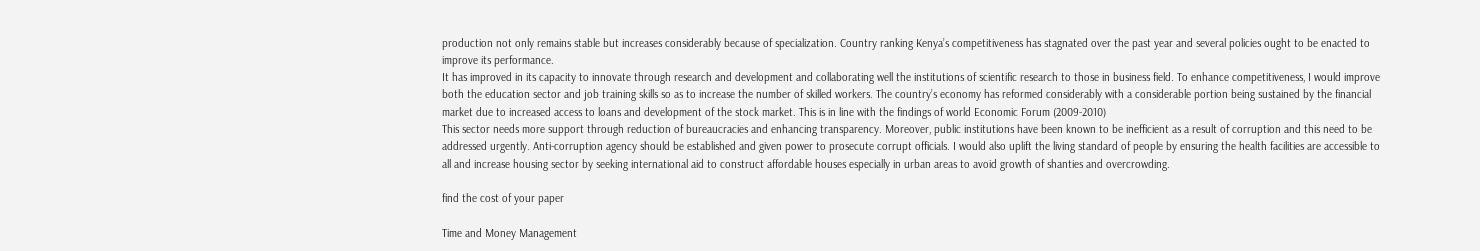production not only remains stable but increases considerably because of specialization. Country ranking Kenya’s competitiveness has stagnated over the past year and several policies ought to be enacted to improve its performance.
It has improved in its capacity to innovate through research and development and collaborating well the institutions of scientific research to those in business field. To enhance competitiveness, I would improve both the education sector and job training skills so as to increase the number of skilled workers. The country’s economy has reformed considerably with a considerable portion being sustained by the financial market due to increased access to loans and development of the stock market. This is in line with the findings of world Economic Forum (2009-2010)
This sector needs more support through reduction of bureaucracies and enhancing transparency. Moreover, public institutions have been known to be inefficient as a result of corruption and this need to be addressed urgently. Anti-corruption agency should be established and given power to prosecute corrupt officials. I would also uplift the living standard of people by ensuring the health facilities are accessible to all and increase housing sector by seeking international aid to construct affordable houses especially in urban areas to avoid growth of shanties and overcrowding.

find the cost of your paper

Time and Money Management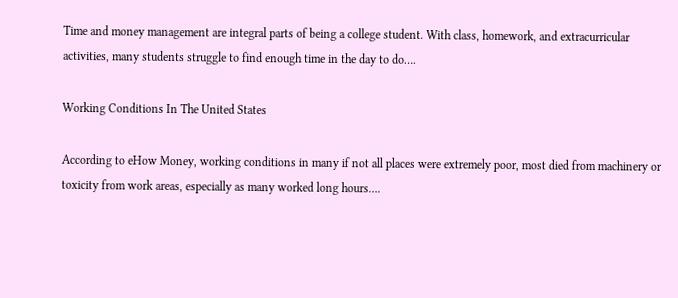Time and money management are integral parts of being a college student. With class, homework, and extracurricular activities, many students struggle to find enough time in the day to do….

Working Conditions In The United States

According to eHow Money, working conditions in many if not all places were extremely poor, most died from machinery or toxicity from work areas, especially as many worked long hours….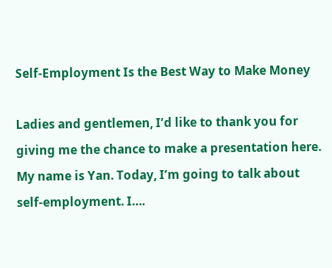Self-Employment Is the Best Way to Make Money

Ladies and gentlemen, I’d like to thank you for giving me the chance to make a presentation here. My name is Yan. Today, I’m going to talk about self-employment. I….